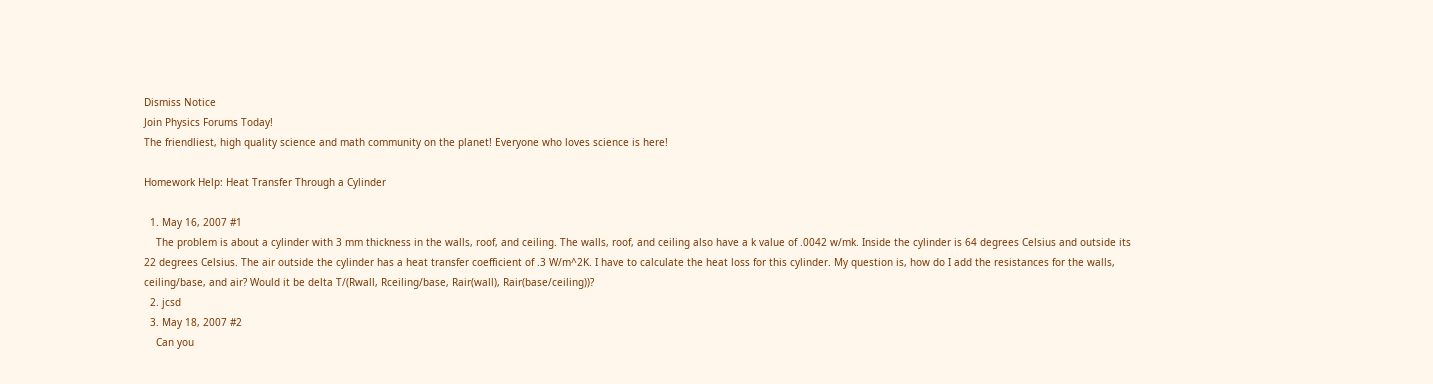Dismiss Notice
Join Physics Forums Today!
The friendliest, high quality science and math community on the planet! Everyone who loves science is here!

Homework Help: Heat Transfer Through a Cylinder

  1. May 16, 2007 #1
    The problem is about a cylinder with 3 mm thickness in the walls, roof, and ceiling. The walls, roof, and ceiling also have a k value of .0042 w/mk. Inside the cylinder is 64 degrees Celsius and outside its 22 degrees Celsius. The air outside the cylinder has a heat transfer coefficient of .3 W/m^2K. I have to calculate the heat loss for this cylinder. My question is, how do I add the resistances for the walls, ceiling/base, and air? Would it be delta T/(Rwall, Rceiling/base, Rair(wall), Rair(base/ceiling))?
  2. jcsd
  3. May 18, 2007 #2
    Can you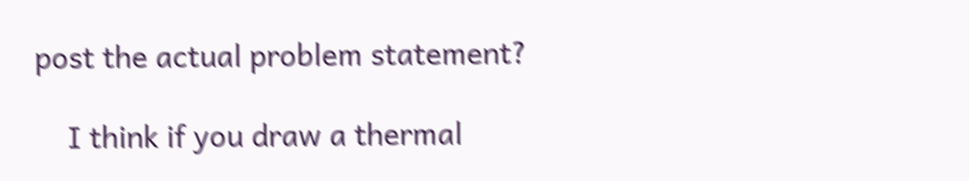post the actual problem statement?

    I think if you draw a thermal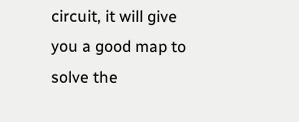circuit, it will give you a good map to solve the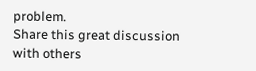problem.
Share this great discussion with others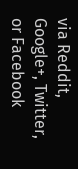via Reddit, Google+, Twitter, or Facebook